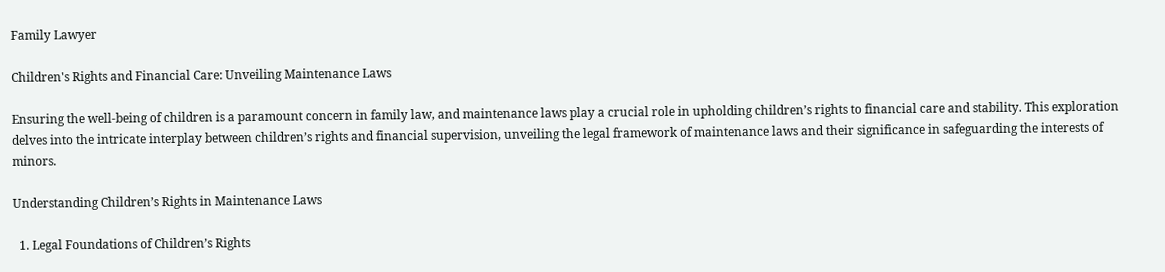Family Lawyer

Children's Rights and Financial Care: Unveiling Maintenance Laws

Ensuring the well-being of children is a paramount concern in family law, and maintenance laws play a crucial role in upholding children’s rights to financial care and stability. This exploration delves into the intricate interplay between children’s rights and financial supervision, unveiling the legal framework of maintenance laws and their significance in safeguarding the interests of minors.

Understanding Children’s Rights in Maintenance Laws

  1. Legal Foundations of Children’s Rights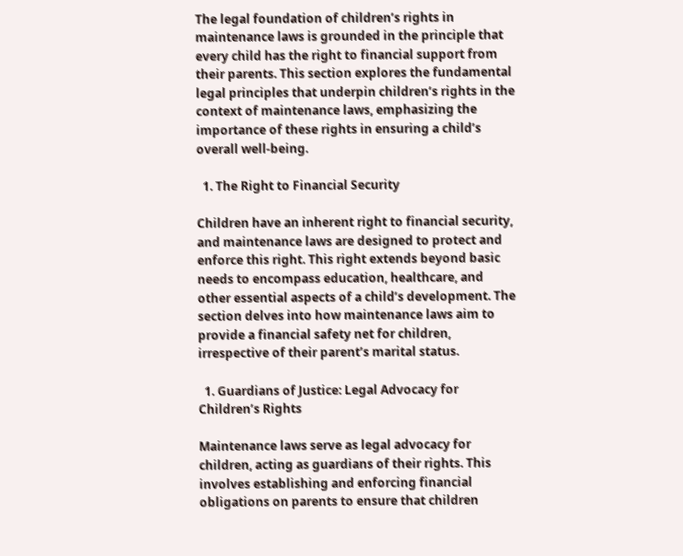The legal foundation of children’s rights in maintenance laws is grounded in the principle that every child has the right to financial support from their parents. This section explores the fundamental legal principles that underpin children’s rights in the context of maintenance laws, emphasizing the importance of these rights in ensuring a child’s overall well-being.

  1. The Right to Financial Security

Children have an inherent right to financial security, and maintenance laws are designed to protect and enforce this right. This right extends beyond basic needs to encompass education, healthcare, and other essential aspects of a child’s development. The section delves into how maintenance laws aim to provide a financial safety net for children, irrespective of their parent’s marital status.

  1. Guardians of Justice: Legal Advocacy for Children’s Rights

Maintenance laws serve as legal advocacy for children, acting as guardians of their rights. This involves establishing and enforcing financial obligations on parents to ensure that children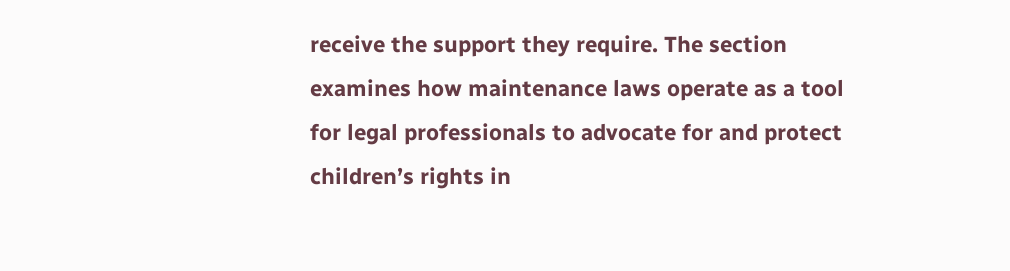receive the support they require. The section examines how maintenance laws operate as a tool for legal professionals to advocate for and protect children’s rights in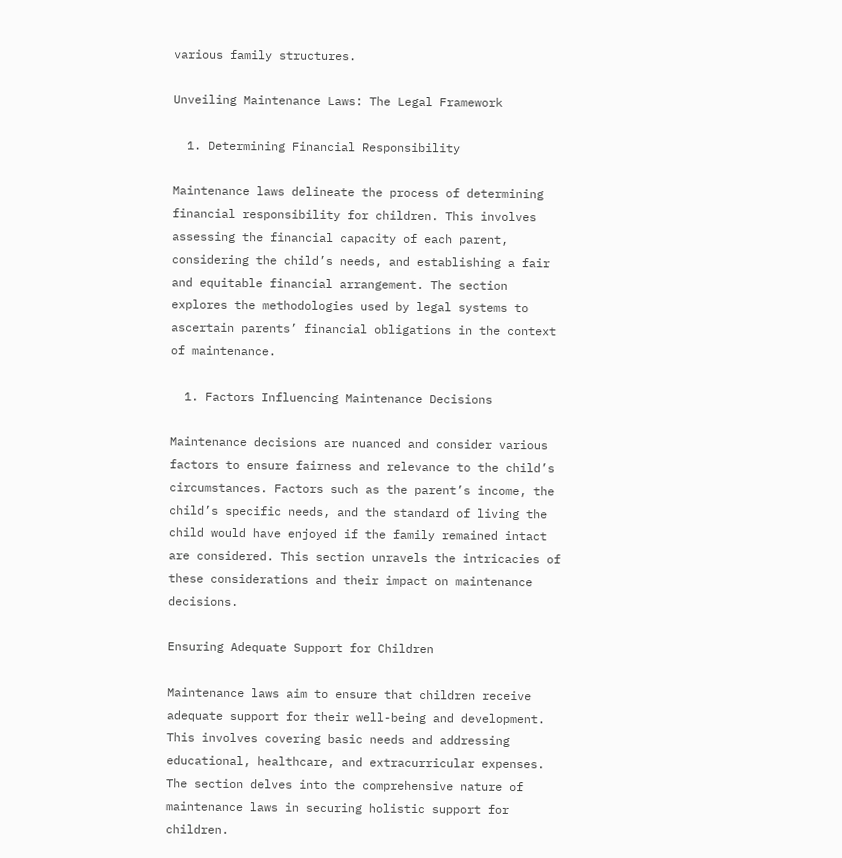various family structures.

Unveiling Maintenance Laws: The Legal Framework

  1. Determining Financial Responsibility

Maintenance laws delineate the process of determining financial responsibility for children. This involves assessing the financial capacity of each parent, considering the child’s needs, and establishing a fair and equitable financial arrangement. The section explores the methodologies used by legal systems to ascertain parents’ financial obligations in the context of maintenance.

  1. Factors Influencing Maintenance Decisions

Maintenance decisions are nuanced and consider various factors to ensure fairness and relevance to the child’s circumstances. Factors such as the parent’s income, the child’s specific needs, and the standard of living the child would have enjoyed if the family remained intact are considered. This section unravels the intricacies of these considerations and their impact on maintenance decisions.

Ensuring Adequate Support for Children

Maintenance laws aim to ensure that children receive adequate support for their well-being and development. This involves covering basic needs and addressing educational, healthcare, and extracurricular expenses. The section delves into the comprehensive nature of maintenance laws in securing holistic support for children.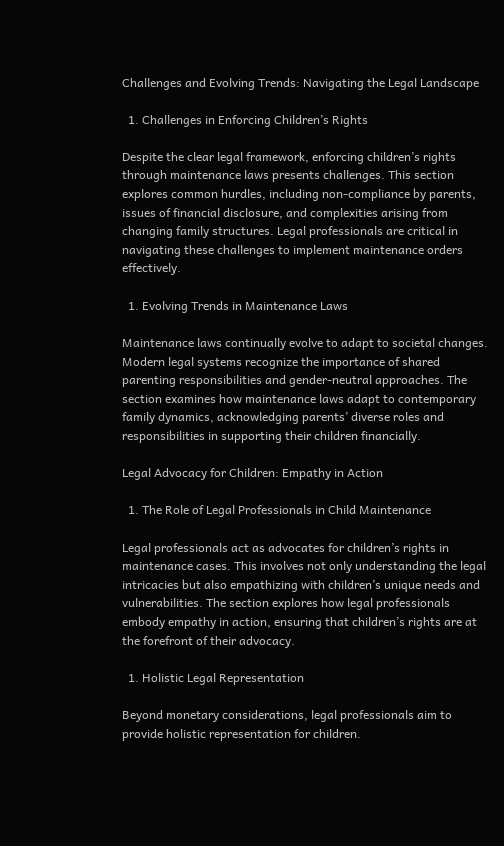Challenges and Evolving Trends: Navigating the Legal Landscape

  1. Challenges in Enforcing Children’s Rights

Despite the clear legal framework, enforcing children’s rights through maintenance laws presents challenges. This section explores common hurdles, including non-compliance by parents, issues of financial disclosure, and complexities arising from changing family structures. Legal professionals are critical in navigating these challenges to implement maintenance orders effectively.

  1. Evolving Trends in Maintenance Laws

Maintenance laws continually evolve to adapt to societal changes. Modern legal systems recognize the importance of shared parenting responsibilities and gender-neutral approaches. The section examines how maintenance laws adapt to contemporary family dynamics, acknowledging parents’ diverse roles and responsibilities in supporting their children financially.

Legal Advocacy for Children: Empathy in Action

  1. The Role of Legal Professionals in Child Maintenance

Legal professionals act as advocates for children’s rights in maintenance cases. This involves not only understanding the legal intricacies but also empathizing with children’s unique needs and vulnerabilities. The section explores how legal professionals embody empathy in action, ensuring that children’s rights are at the forefront of their advocacy.

  1. Holistic Legal Representation

Beyond monetary considerations, legal professionals aim to provide holistic representation for children.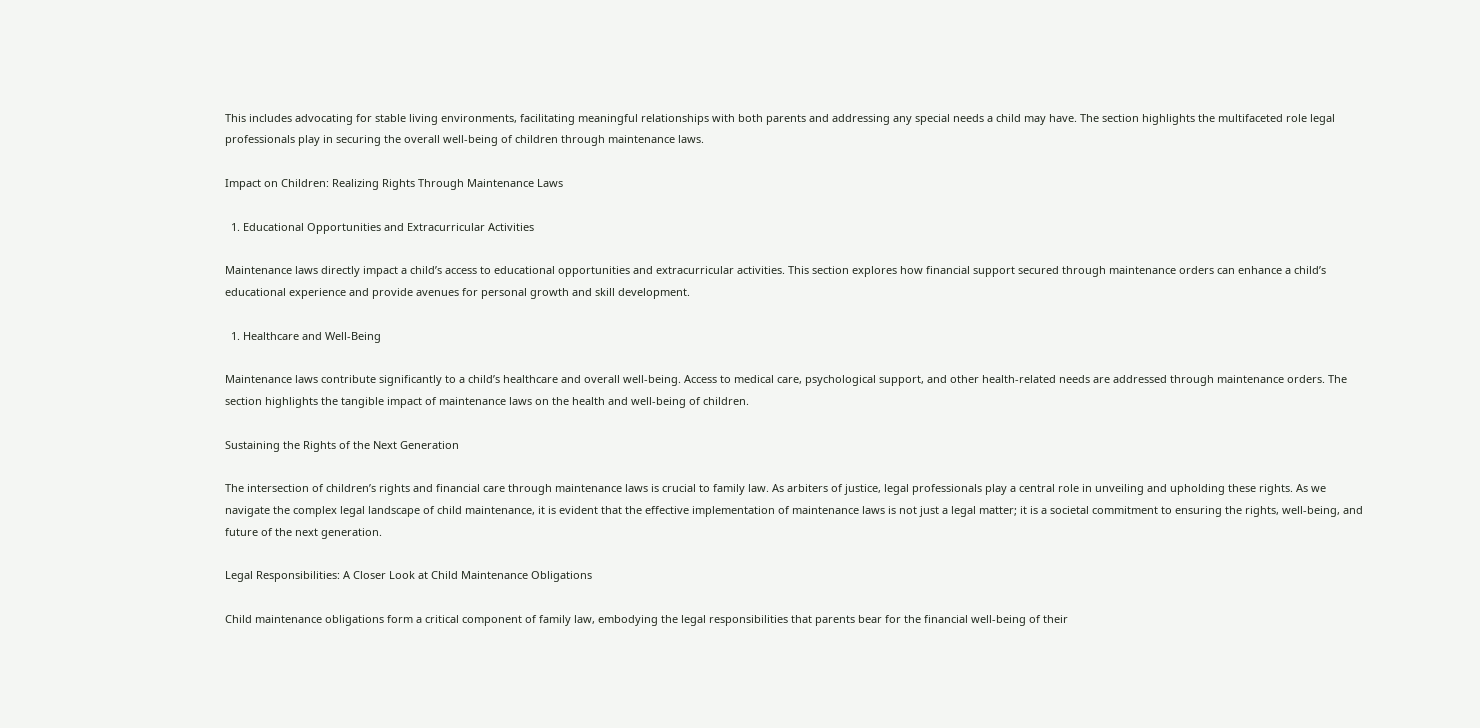This includes advocating for stable living environments, facilitating meaningful relationships with both parents and addressing any special needs a child may have. The section highlights the multifaceted role legal professionals play in securing the overall well-being of children through maintenance laws.

Impact on Children: Realizing Rights Through Maintenance Laws

  1. Educational Opportunities and Extracurricular Activities

Maintenance laws directly impact a child’s access to educational opportunities and extracurricular activities. This section explores how financial support secured through maintenance orders can enhance a child’s educational experience and provide avenues for personal growth and skill development.

  1. Healthcare and Well-Being

Maintenance laws contribute significantly to a child’s healthcare and overall well-being. Access to medical care, psychological support, and other health-related needs are addressed through maintenance orders. The section highlights the tangible impact of maintenance laws on the health and well-being of children.

Sustaining the Rights of the Next Generation

The intersection of children’s rights and financial care through maintenance laws is crucial to family law. As arbiters of justice, legal professionals play a central role in unveiling and upholding these rights. As we navigate the complex legal landscape of child maintenance, it is evident that the effective implementation of maintenance laws is not just a legal matter; it is a societal commitment to ensuring the rights, well-being, and future of the next generation.

Legal Responsibilities: A Closer Look at Child Maintenance Obligations

Child maintenance obligations form a critical component of family law, embodying the legal responsibilities that parents bear for the financial well-being of their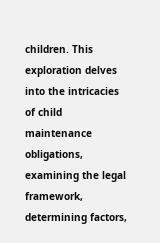children. This exploration delves into the intricacies of child maintenance obligations, examining the legal framework, determining factors,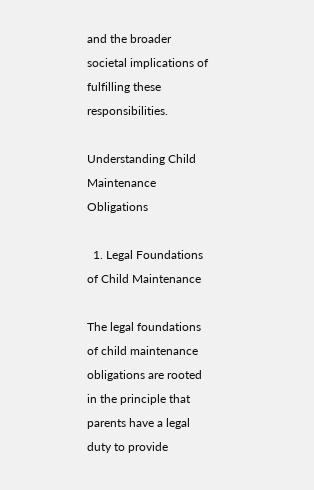and the broader societal implications of fulfilling these responsibilities.

Understanding Child Maintenance Obligations

  1. Legal Foundations of Child Maintenance

The legal foundations of child maintenance obligations are rooted in the principle that parents have a legal duty to provide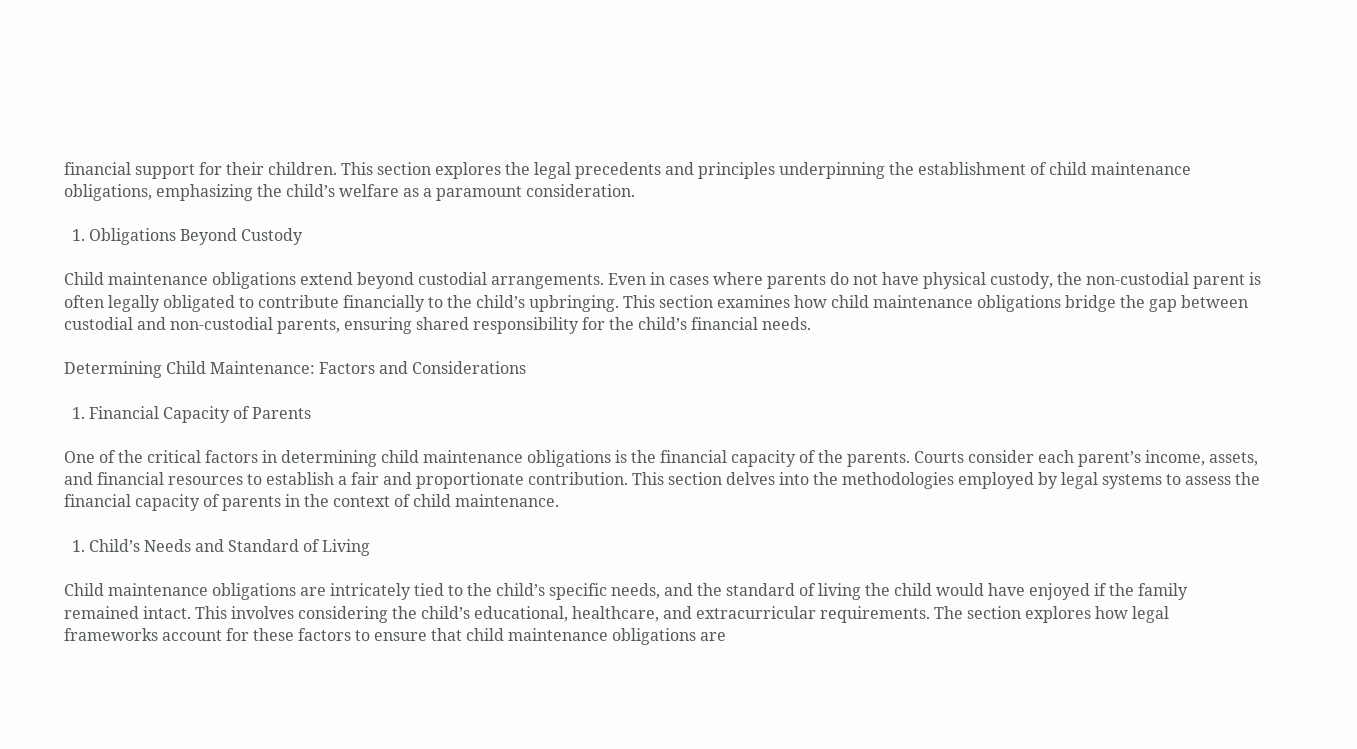financial support for their children. This section explores the legal precedents and principles underpinning the establishment of child maintenance obligations, emphasizing the child’s welfare as a paramount consideration.

  1. Obligations Beyond Custody

Child maintenance obligations extend beyond custodial arrangements. Even in cases where parents do not have physical custody, the non-custodial parent is often legally obligated to contribute financially to the child’s upbringing. This section examines how child maintenance obligations bridge the gap between custodial and non-custodial parents, ensuring shared responsibility for the child’s financial needs.

Determining Child Maintenance: Factors and Considerations

  1. Financial Capacity of Parents

One of the critical factors in determining child maintenance obligations is the financial capacity of the parents. Courts consider each parent’s income, assets, and financial resources to establish a fair and proportionate contribution. This section delves into the methodologies employed by legal systems to assess the financial capacity of parents in the context of child maintenance.

  1. Child’s Needs and Standard of Living

Child maintenance obligations are intricately tied to the child’s specific needs, and the standard of living the child would have enjoyed if the family remained intact. This involves considering the child’s educational, healthcare, and extracurricular requirements. The section explores how legal frameworks account for these factors to ensure that child maintenance obligations are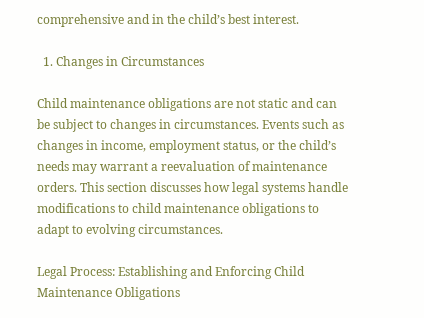comprehensive and in the child’s best interest.

  1. Changes in Circumstances

Child maintenance obligations are not static and can be subject to changes in circumstances. Events such as changes in income, employment status, or the child’s needs may warrant a reevaluation of maintenance orders. This section discusses how legal systems handle modifications to child maintenance obligations to adapt to evolving circumstances.

Legal Process: Establishing and Enforcing Child Maintenance Obligations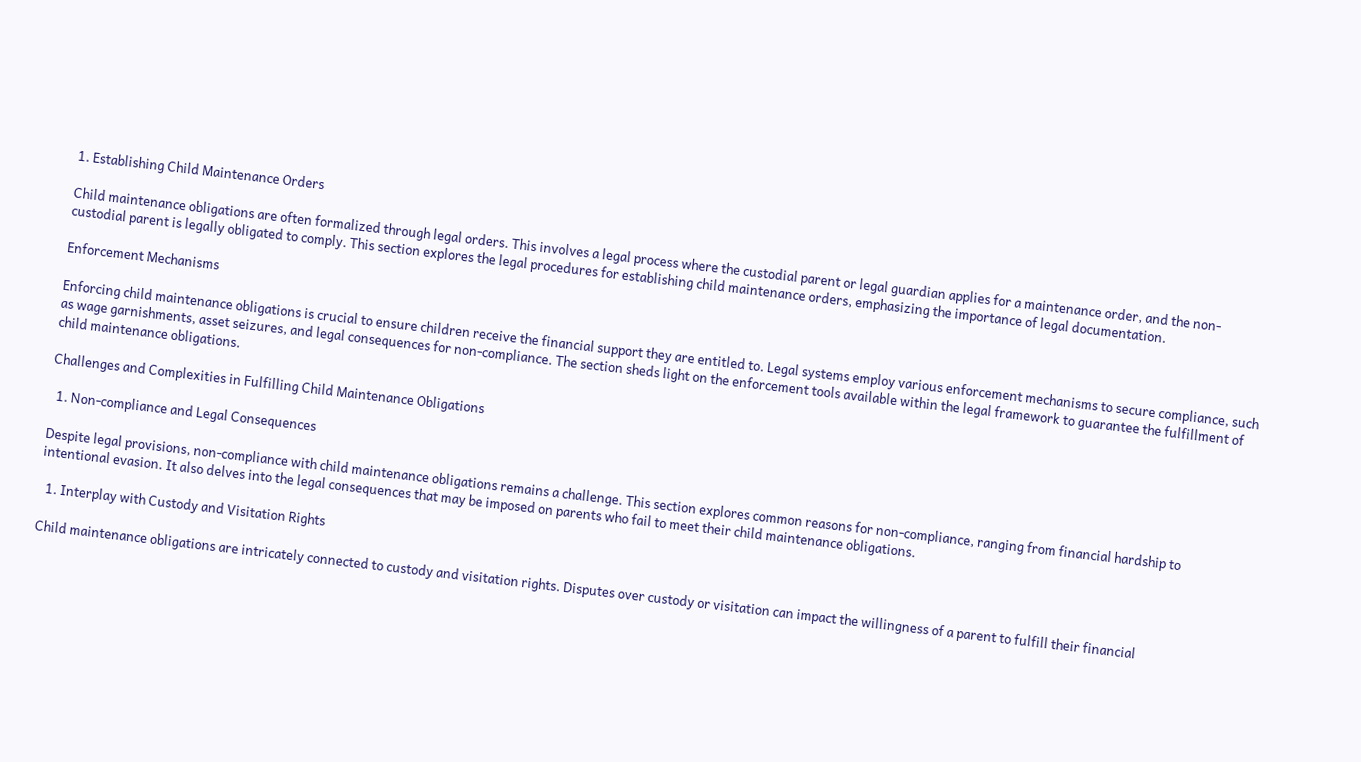1. Establishing Child Maintenance Orders

Child maintenance obligations are often formalized through legal orders. This involves a legal process where the custodial parent or legal guardian applies for a maintenance order, and the non-custodial parent is legally obligated to comply. This section explores the legal procedures for establishing child maintenance orders, emphasizing the importance of legal documentation.

Enforcement Mechanisms

Enforcing child maintenance obligations is crucial to ensure children receive the financial support they are entitled to. Legal systems employ various enforcement mechanisms to secure compliance, such as wage garnishments, asset seizures, and legal consequences for non-compliance. The section sheds light on the enforcement tools available within the legal framework to guarantee the fulfillment of child maintenance obligations.

Challenges and Complexities in Fulfilling Child Maintenance Obligations

  1. Non-compliance and Legal Consequences

Despite legal provisions, non-compliance with child maintenance obligations remains a challenge. This section explores common reasons for non-compliance, ranging from financial hardship to intentional evasion. It also delves into the legal consequences that may be imposed on parents who fail to meet their child maintenance obligations.

  1. Interplay with Custody and Visitation Rights

Child maintenance obligations are intricately connected to custody and visitation rights. Disputes over custody or visitation can impact the willingness of a parent to fulfill their financial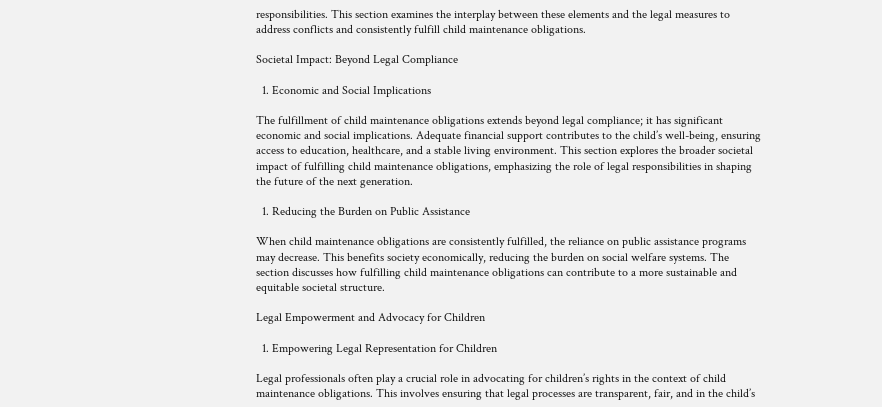responsibilities. This section examines the interplay between these elements and the legal measures to address conflicts and consistently fulfill child maintenance obligations.

Societal Impact: Beyond Legal Compliance

  1. Economic and Social Implications

The fulfillment of child maintenance obligations extends beyond legal compliance; it has significant economic and social implications. Adequate financial support contributes to the child’s well-being, ensuring access to education, healthcare, and a stable living environment. This section explores the broader societal impact of fulfilling child maintenance obligations, emphasizing the role of legal responsibilities in shaping the future of the next generation.

  1. Reducing the Burden on Public Assistance

When child maintenance obligations are consistently fulfilled, the reliance on public assistance programs may decrease. This benefits society economically, reducing the burden on social welfare systems. The section discusses how fulfilling child maintenance obligations can contribute to a more sustainable and equitable societal structure.

Legal Empowerment and Advocacy for Children

  1. Empowering Legal Representation for Children

Legal professionals often play a crucial role in advocating for children’s rights in the context of child maintenance obligations. This involves ensuring that legal processes are transparent, fair, and in the child’s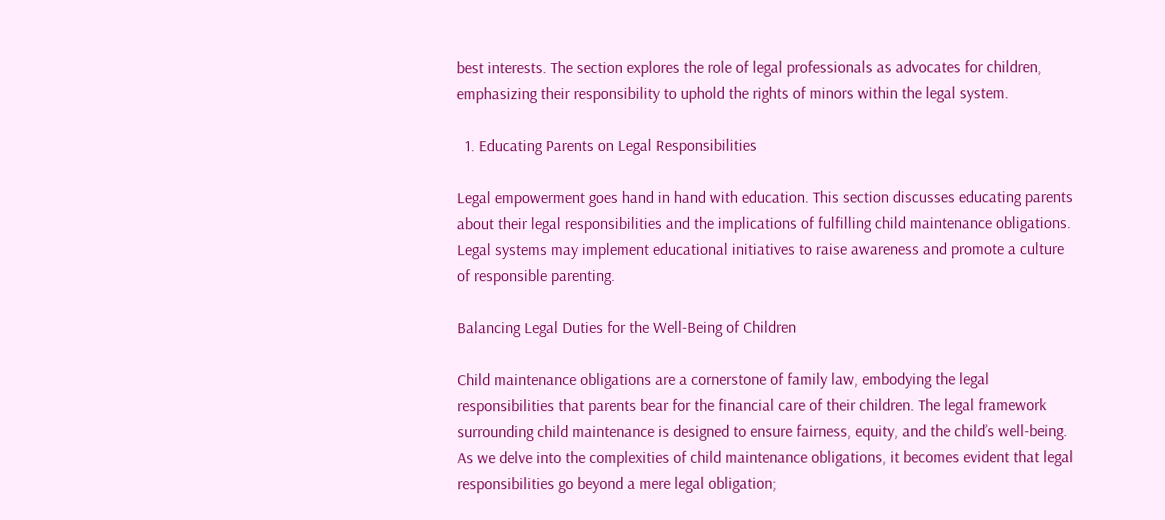best interests. The section explores the role of legal professionals as advocates for children, emphasizing their responsibility to uphold the rights of minors within the legal system.

  1. Educating Parents on Legal Responsibilities

Legal empowerment goes hand in hand with education. This section discusses educating parents about their legal responsibilities and the implications of fulfilling child maintenance obligations. Legal systems may implement educational initiatives to raise awareness and promote a culture of responsible parenting.

Balancing Legal Duties for the Well-Being of Children

Child maintenance obligations are a cornerstone of family law, embodying the legal responsibilities that parents bear for the financial care of their children. The legal framework surrounding child maintenance is designed to ensure fairness, equity, and the child’s well-being. As we delve into the complexities of child maintenance obligations, it becomes evident that legal responsibilities go beyond a mere legal obligation;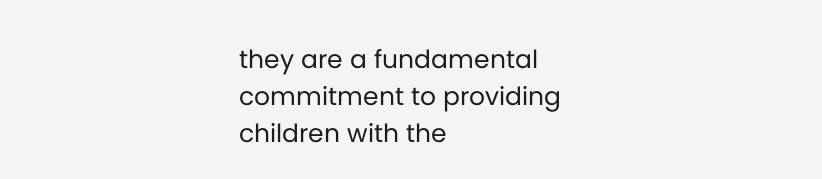they are a fundamental commitment to providing children with the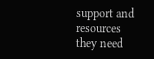support and resources they need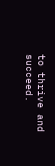to thrive and succeed.